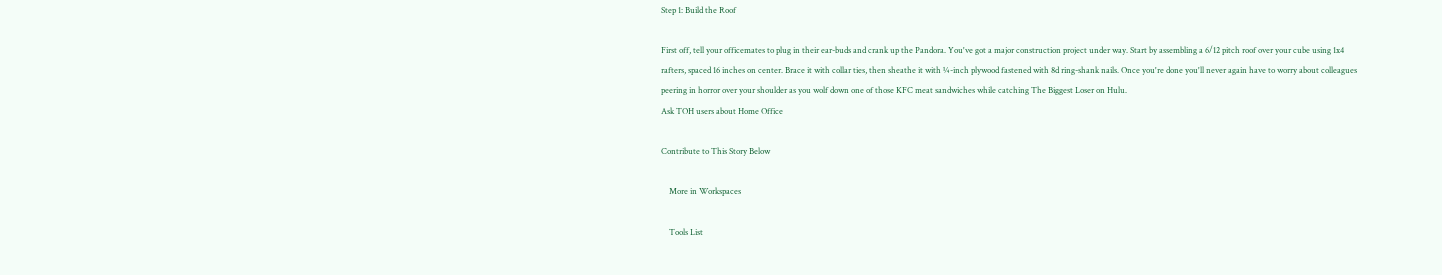Step 1: Build the Roof

First off, tell your officemates to plug in their ear-buds and crank up the Pandora. You've got a major construction project under way. Start by assembling a 6/12 pitch roof over your cube using 1x4 rafters, spaced 16 inches on center. Brace it with collar ties, then sheathe it with ¼-inch plywood fastened with 8d ring-shank nails. Once you're done you'll never again have to worry about colleagues peering in horror over your shoulder as you wolf down one of those KFC meat sandwiches while catching The Biggest Loser on Hulu.
Ask TOH users about Home Office

Contribute to This Story Below

    More in Workspaces

    Tools List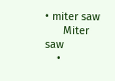• miter saw
      Miter saw
    •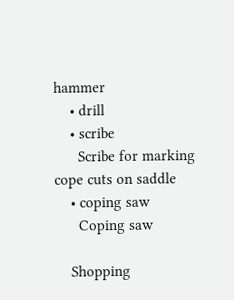hammer
    • drill
    • scribe
      Scribe for marking cope cuts on saddle
    • coping saw
      Coping saw

    Shopping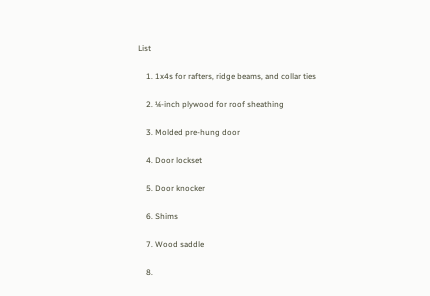List

    1. 1x4s for rafters, ridge beams, and collar ties

    2. ¼-inch plywood for roof sheathing

    3. Molded pre-hung door

    4. Door lockset

    5. Door knocker

    6. Shims

    7. Wood saddle

    8.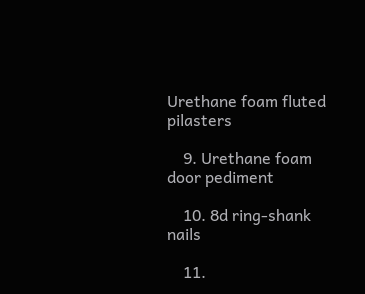Urethane foam fluted pilasters

    9. Urethane foam door pediment

    10. 8d ring-shank nails

    11.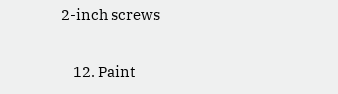2-inch screws

    12. Paint